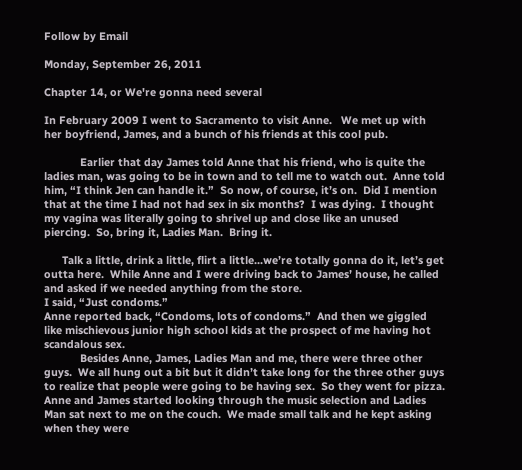Follow by Email

Monday, September 26, 2011

Chapter 14, or We're gonna need several

In February 2009 I went to Sacramento to visit Anne.   We met up with her boyfriend, James, and a bunch of his friends at this cool pub.

            Earlier that day James told Anne that his friend, who is quite the ladies man, was going to be in town and to tell me to watch out.  Anne told him, “I think Jen can handle it.”  So now, of course, it’s on.  Did I mention that at the time I had not had sex in six months?  I was dying.  I thought my vagina was literally going to shrivel up and close like an unused piercing.  So, bring it, Ladies Man.  Bring it.

      Talk a little, drink a little, flirt a little...we’re totally gonna do it, let’s get outta here.  While Anne and I were driving back to James’ house, he called and asked if we needed anything from the store.
I said, “Just condoms.”
Anne reported back, “Condoms, lots of condoms.”  And then we giggled like mischievous junior high school kids at the prospect of me having hot scandalous sex.
            Besides Anne, James, Ladies Man and me, there were three other guys.  We all hung out a bit but it didn’t take long for the three other guys to realize that people were going to be having sex.  So they went for pizza.  Anne and James started looking through the music selection and Ladies Man sat next to me on the couch.  We made small talk and he kept asking when they were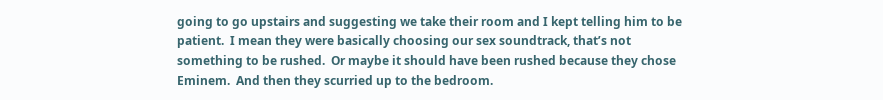going to go upstairs and suggesting we take their room and I kept telling him to be patient.  I mean they were basically choosing our sex soundtrack, that’s not something to be rushed.  Or maybe it should have been rushed because they chose Eminem.  And then they scurried up to the bedroom.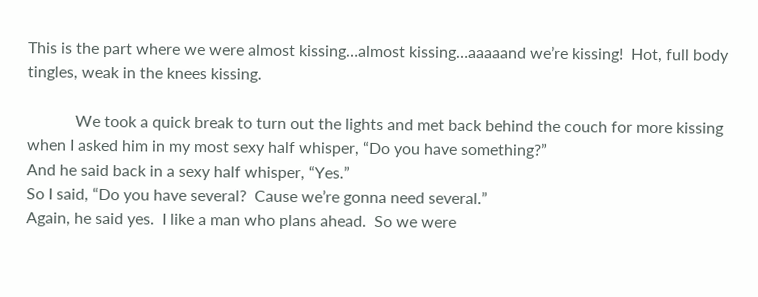This is the part where we were almost kissing…almost kissing…aaaaand we’re kissing!  Hot, full body tingles, weak in the knees kissing.

            We took a quick break to turn out the lights and met back behind the couch for more kissing when I asked him in my most sexy half whisper, “Do you have something?”
And he said back in a sexy half whisper, “Yes.”
So I said, “Do you have several?  Cause we’re gonna need several.”
Again, he said yes.  I like a man who plans ahead.  So we were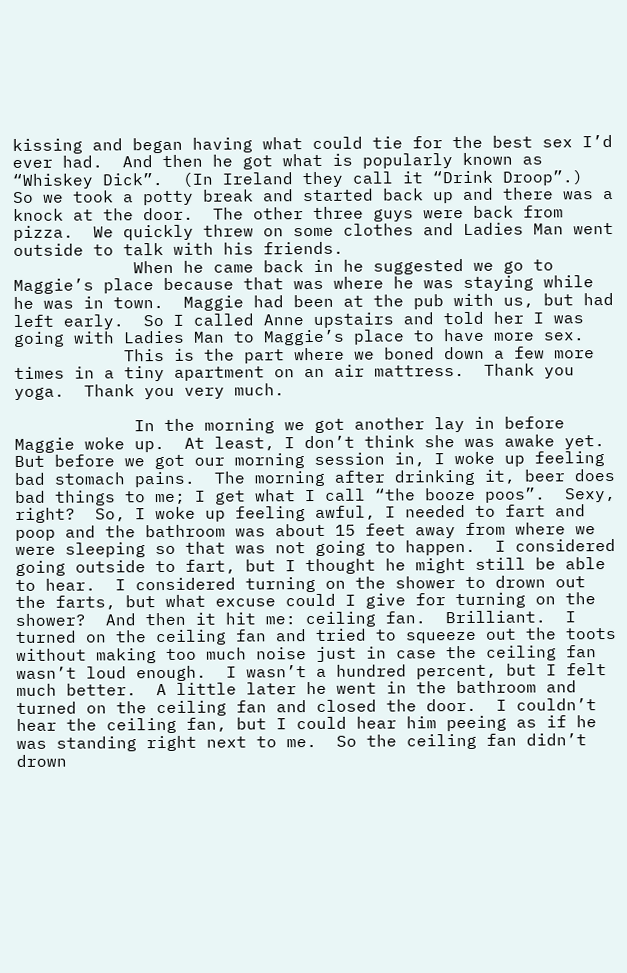kissing and began having what could tie for the best sex I’d ever had.  And then he got what is popularly known as “Whiskey Dick”.  (In Ireland they call it “Drink Droop”.)  So we took a potty break and started back up and there was a knock at the door.  The other three guys were back from pizza.  We quickly threw on some clothes and Ladies Man went outside to talk with his friends.
            When he came back in he suggested we go to Maggie’s place because that was where he was staying while he was in town.  Maggie had been at the pub with us, but had left early.  So I called Anne upstairs and told her I was going with Ladies Man to Maggie’s place to have more sex.
           This is the part where we boned down a few more times in a tiny apartment on an air mattress.  Thank you yoga.  Thank you very much.

            In the morning we got another lay in before Maggie woke up.  At least, I don’t think she was awake yet.  But before we got our morning session in, I woke up feeling bad stomach pains.  The morning after drinking it, beer does bad things to me; I get what I call “the booze poos”.  Sexy, right?  So, I woke up feeling awful, I needed to fart and poop and the bathroom was about 15 feet away from where we were sleeping so that was not going to happen.  I considered going outside to fart, but I thought he might still be able to hear.  I considered turning on the shower to drown out the farts, but what excuse could I give for turning on the shower?  And then it hit me: ceiling fan.  Brilliant.  I turned on the ceiling fan and tried to squeeze out the toots without making too much noise just in case the ceiling fan wasn’t loud enough.  I wasn’t a hundred percent, but I felt much better.  A little later he went in the bathroom and turned on the ceiling fan and closed the door.  I couldn’t hear the ceiling fan, but I could hear him peeing as if he was standing right next to me.  So the ceiling fan didn’t drown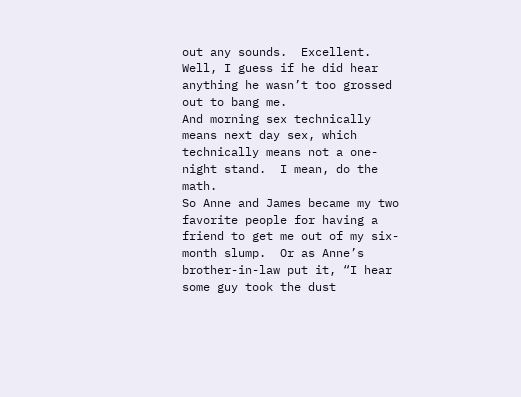out any sounds.  Excellent.  Well, I guess if he did hear anything he wasn’t too grossed out to bang me.
And morning sex technically means next day sex, which technically means not a one-night stand.  I mean, do the math.
So Anne and James became my two favorite people for having a friend to get me out of my six-month slump.  Or as Anne’s brother-in-law put it, “I hear some guy took the dust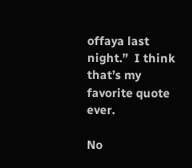offaya last night.”  I think that’s my favorite quote ever.

No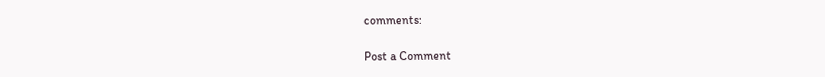comments:

Post a Comment